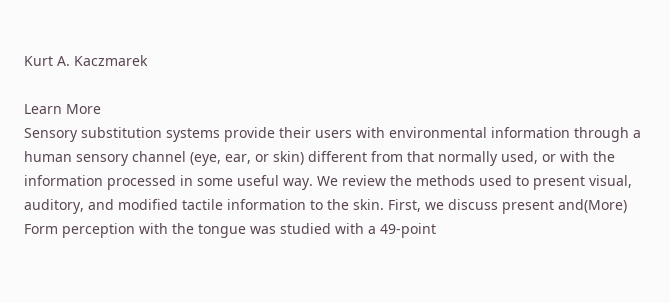Kurt A. Kaczmarek

Learn More
Sensory substitution systems provide their users with environmental information through a human sensory channel (eye, ear, or skin) different from that normally used, or with the information processed in some useful way. We review the methods used to present visual, auditory, and modified tactile information to the skin. First, we discuss present and(More)
Form perception with the tongue was studied with a 49-point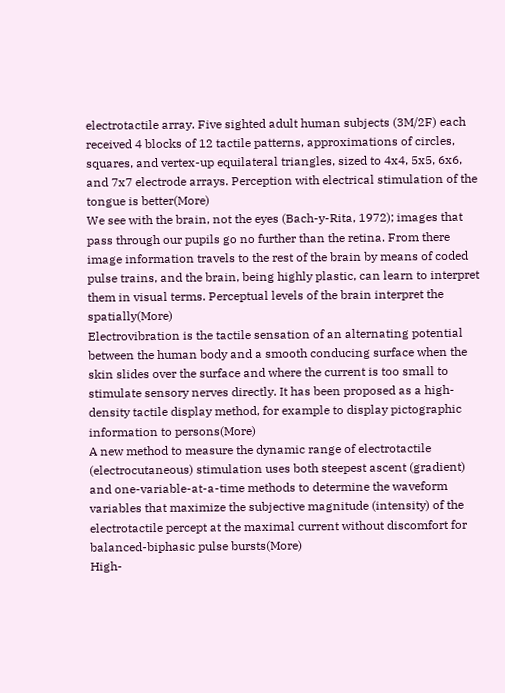electrotactile array. Five sighted adult human subjects (3M/2F) each received 4 blocks of 12 tactile patterns, approximations of circles, squares, and vertex-up equilateral triangles, sized to 4x4, 5x5, 6x6, and 7x7 electrode arrays. Perception with electrical stimulation of the tongue is better(More)
We see with the brain, not the eyes (Bach-y-Rita, 1972); images that pass through our pupils go no further than the retina. From there image information travels to the rest of the brain by means of coded pulse trains, and the brain, being highly plastic, can learn to interpret them in visual terms. Perceptual levels of the brain interpret the spatially(More)
Electrovibration is the tactile sensation of an alternating potential between the human body and a smooth conducing surface when the skin slides over the surface and where the current is too small to stimulate sensory nerves directly. It has been proposed as a high-density tactile display method, for example to display pictographic information to persons(More)
A new method to measure the dynamic range of electrotactile (electrocutaneous) stimulation uses both steepest ascent (gradient) and one-variable-at-a-time methods to determine the waveform variables that maximize the subjective magnitude (intensity) of the electrotactile percept at the maximal current without discomfort for balanced-biphasic pulse bursts(More)
High-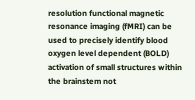resolution functional magnetic resonance imaging (fMRI) can be used to precisely identify blood oxygen level dependent (BOLD) activation of small structures within the brainstem not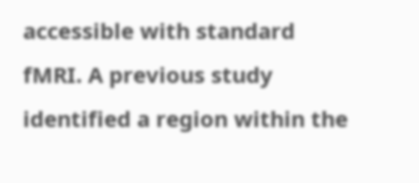accessible with standard fMRI. A previous study identified a region within the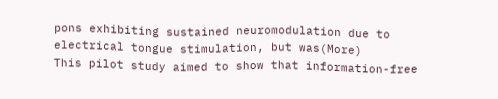pons exhibiting sustained neuromodulation due to electrical tongue stimulation, but was(More)
This pilot study aimed to show that information-free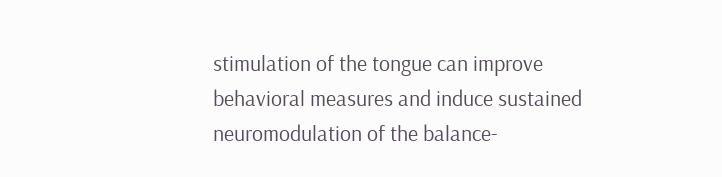stimulation of the tongue can improve behavioral measures and induce sustained neuromodulation of the balance-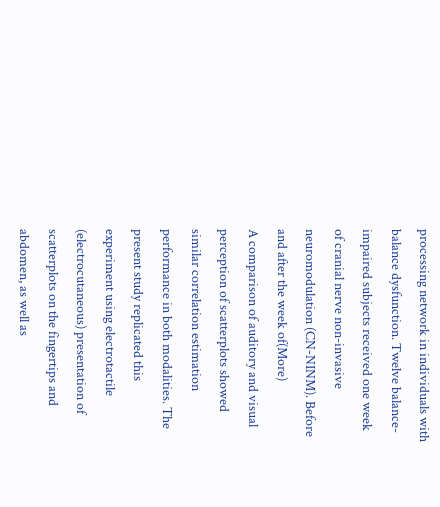processing network in individuals with balance dysfunction. Twelve balance-impaired subjects received one week of cranial nerve non-invasive neuromodulation (CN-NINM). Before and after the week of(More)
A comparison of auditory and visual perception of scatterplots showed similar correlation estimation performance in both modalities. The present study replicated this experiment using electrotactile (electrocutaneous) presentation of scatterplots on the fingertips and abdomen, as well as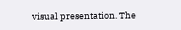visual presentation. The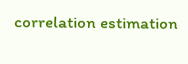correlation estimation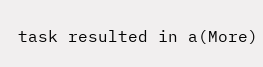task resulted in a(More)